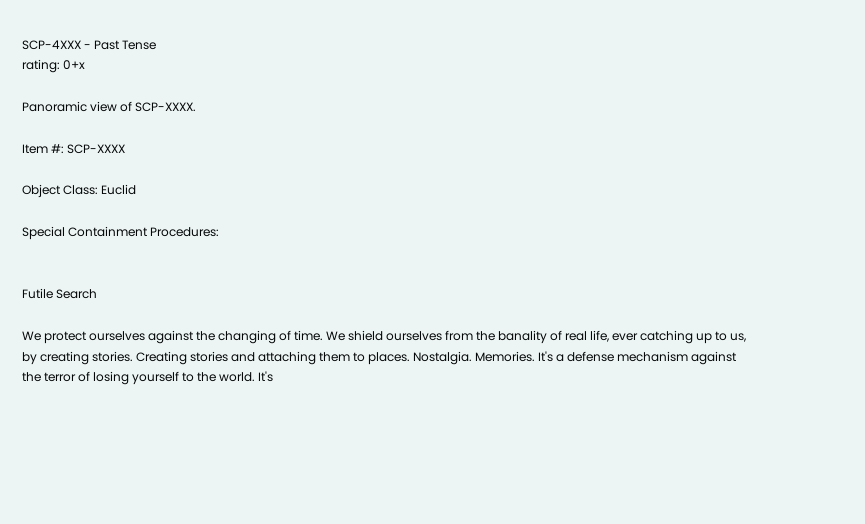SCP-4XXX - Past Tense
rating: 0+x

Panoramic view of SCP-XXXX.

Item #: SCP-XXXX

Object Class: Euclid

Special Containment Procedures:


Futile Search

We protect ourselves against the changing of time. We shield ourselves from the banality of real life, ever catching up to us, by creating stories. Creating stories and attaching them to places. Nostalgia. Memories. It's a defense mechanism against the terror of losing yourself to the world. It's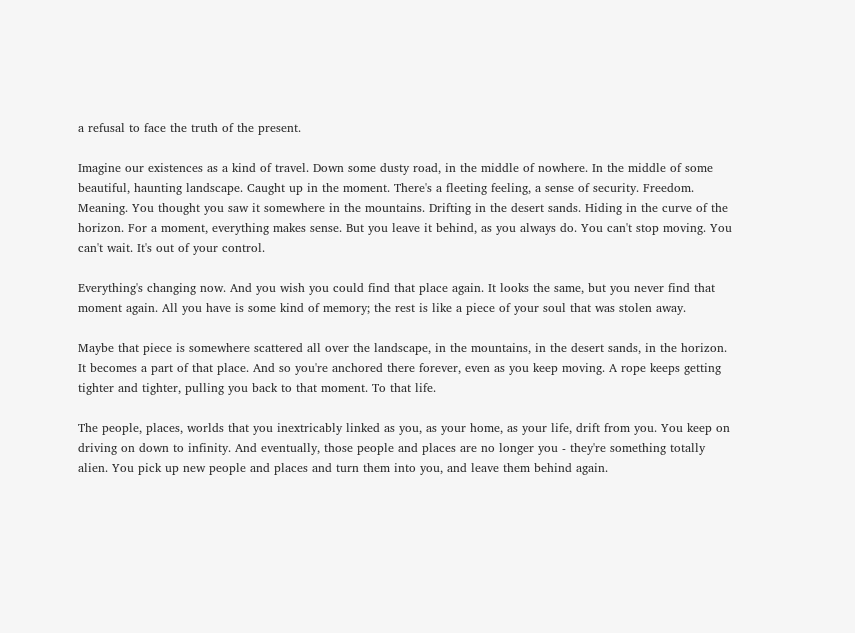a refusal to face the truth of the present.

Imagine our existences as a kind of travel. Down some dusty road, in the middle of nowhere. In the middle of some beautiful, haunting landscape. Caught up in the moment. There's a fleeting feeling, a sense of security. Freedom. Meaning. You thought you saw it somewhere in the mountains. Drifting in the desert sands. Hiding in the curve of the horizon. For a moment, everything makes sense. But you leave it behind, as you always do. You can't stop moving. You can't wait. It's out of your control.

Everything's changing now. And you wish you could find that place again. It looks the same, but you never find that moment again. All you have is some kind of memory; the rest is like a piece of your soul that was stolen away.

Maybe that piece is somewhere scattered all over the landscape, in the mountains, in the desert sands, in the horizon. It becomes a part of that place. And so you're anchored there forever, even as you keep moving. A rope keeps getting tighter and tighter, pulling you back to that moment. To that life.

The people, places, worlds that you inextricably linked as you, as your home, as your life, drift from you. You keep on driving on down to infinity. And eventually, those people and places are no longer you - they're something totally alien. You pick up new people and places and turn them into you, and leave them behind again.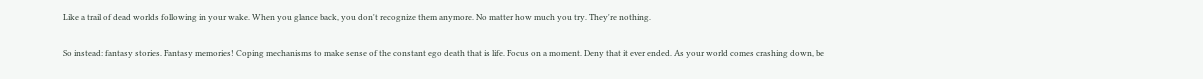Like a trail of dead worlds following in your wake. When you glance back, you don't recognize them anymore. No matter how much you try. They're nothing.

So instead: fantasy stories. Fantasy memories! Coping mechanisms to make sense of the constant ego death that is life. Focus on a moment. Deny that it ever ended. As your world comes crashing down, be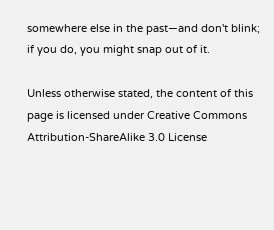somewhere else in the past—and don't blink; if you do, you might snap out of it.

Unless otherwise stated, the content of this page is licensed under Creative Commons Attribution-ShareAlike 3.0 License